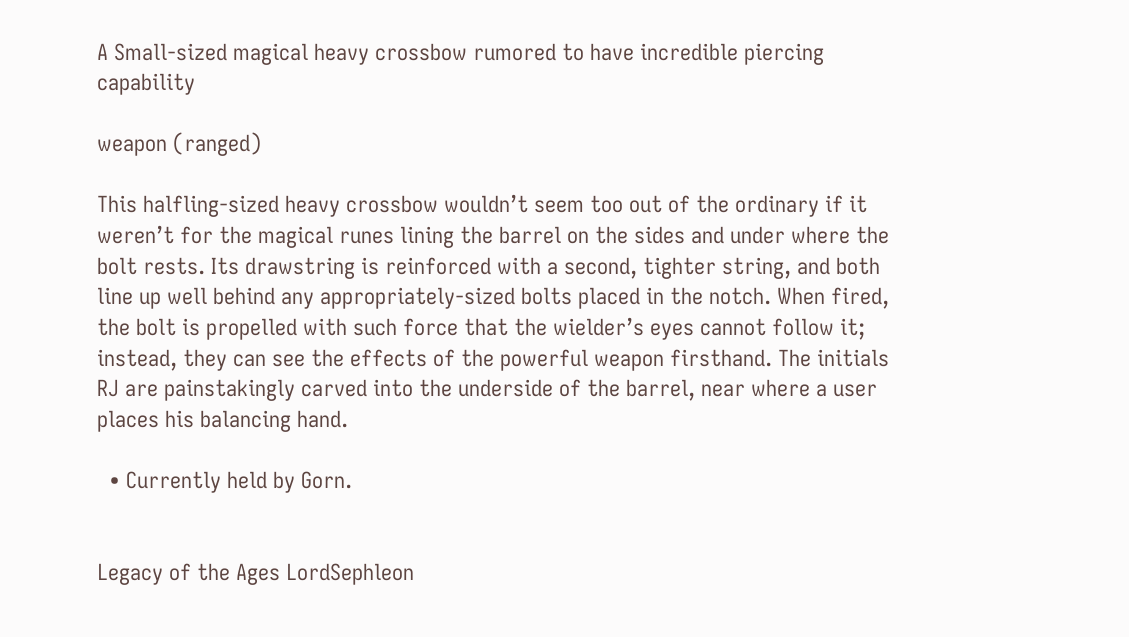A Small-sized magical heavy crossbow rumored to have incredible piercing capability

weapon (ranged)

This halfling-sized heavy crossbow wouldn’t seem too out of the ordinary if it weren’t for the magical runes lining the barrel on the sides and under where the bolt rests. Its drawstring is reinforced with a second, tighter string, and both line up well behind any appropriately-sized bolts placed in the notch. When fired, the bolt is propelled with such force that the wielder’s eyes cannot follow it; instead, they can see the effects of the powerful weapon firsthand. The initials RJ are painstakingly carved into the underside of the barrel, near where a user places his balancing hand.

  • Currently held by Gorn.


Legacy of the Ages LordSephleon